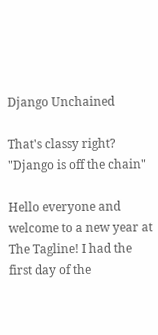Django Unchained

That's classy right?
"Django is off the chain"

Hello everyone and welcome to a new year at The Tagline! I had the first day of the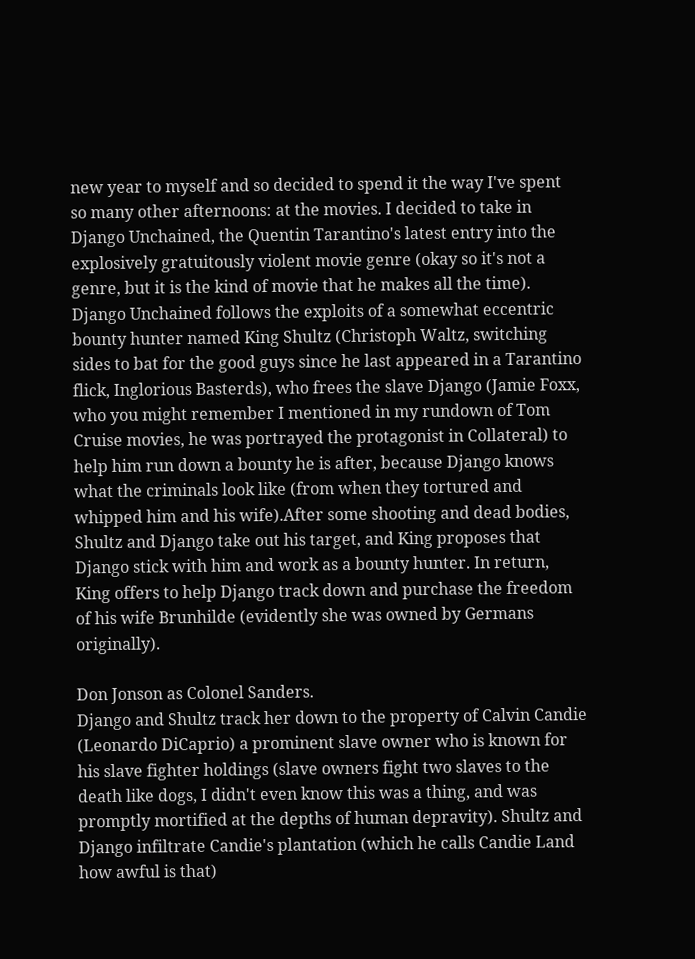new year to myself and so decided to spend it the way I've spent so many other afternoons: at the movies. I decided to take in Django Unchained, the Quentin Tarantino's latest entry into the explosively gratuitously violent movie genre (okay so it's not a genre, but it is the kind of movie that he makes all the time). Django Unchained follows the exploits of a somewhat eccentric bounty hunter named King Shultz (Christoph Waltz, switching sides to bat for the good guys since he last appeared in a Tarantino flick, Inglorious Basterds), who frees the slave Django (Jamie Foxx, who you might remember I mentioned in my rundown of Tom Cruise movies, he was portrayed the protagonist in Collateral) to help him run down a bounty he is after, because Django knows what the criminals look like (from when they tortured and whipped him and his wife).After some shooting and dead bodies, Shultz and Django take out his target, and King proposes that Django stick with him and work as a bounty hunter. In return, King offers to help Django track down and purchase the freedom of his wife Brunhilde (evidently she was owned by Germans originally).

Don Jonson as Colonel Sanders.
Django and Shultz track her down to the property of Calvin Candie (Leonardo DiCaprio) a prominent slave owner who is known for his slave fighter holdings (slave owners fight two slaves to the death like dogs, I didn't even know this was a thing, and was promptly mortified at the depths of human depravity). Shultz and Django infiltrate Candie's plantation (which he calls Candie Land how awful is that)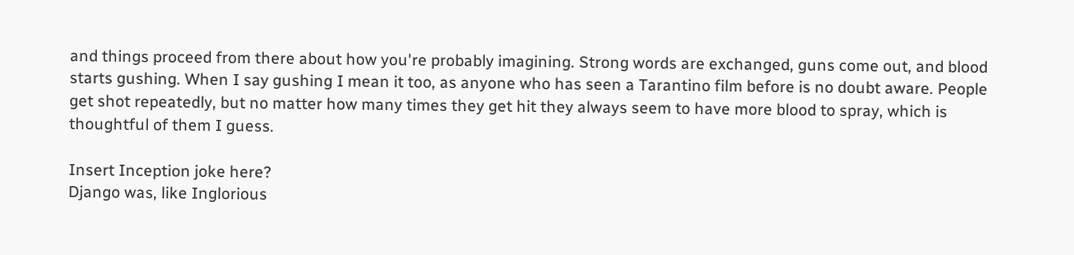and things proceed from there about how you're probably imagining. Strong words are exchanged, guns come out, and blood starts gushing. When I say gushing I mean it too, as anyone who has seen a Tarantino film before is no doubt aware. People get shot repeatedly, but no matter how many times they get hit they always seem to have more blood to spray, which is thoughtful of them I guess.

Insert Inception joke here?
Django was, like Inglorious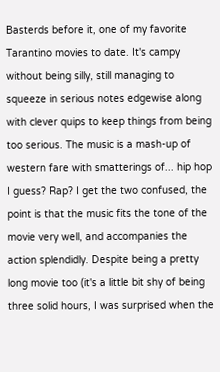Basterds before it, one of my favorite Tarantino movies to date. It's campy without being silly, still managing to squeeze in serious notes edgewise along with clever quips to keep things from being too serious. The music is a mash-up of western fare with smatterings of... hip hop I guess? Rap? I get the two confused, the point is that the music fits the tone of the movie very well, and accompanies the action splendidly. Despite being a pretty long movie too (it's a little bit shy of being three solid hours, I was surprised when the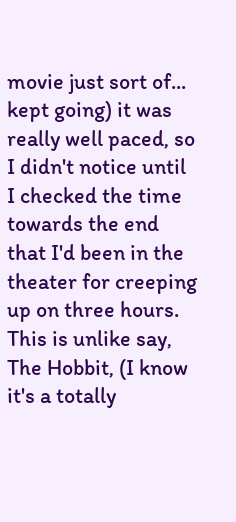movie just sort of... kept going) it was really well paced, so I didn't notice until I checked the time towards the end that I'd been in the theater for creeping up on three hours. This is unlike say, The Hobbit, (I know it's a totally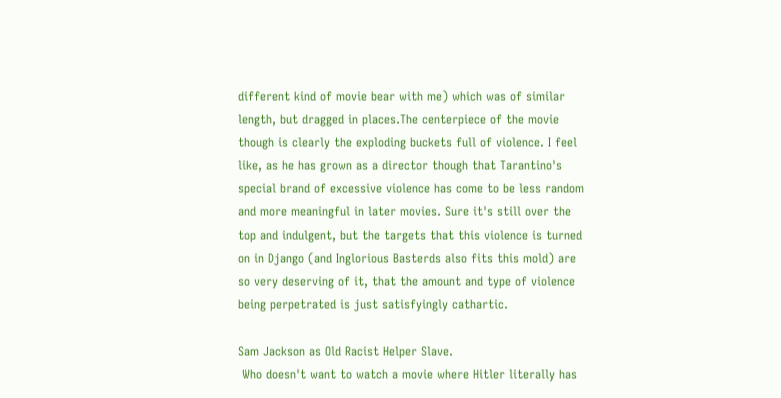different kind of movie bear with me) which was of similar length, but dragged in places.The centerpiece of the movie though is clearly the exploding buckets full of violence. I feel like, as he has grown as a director though that Tarantino's special brand of excessive violence has come to be less random and more meaningful in later movies. Sure it's still over the top and indulgent, but the targets that this violence is turned on in Django (and Inglorious Basterds also fits this mold) are so very deserving of it, that the amount and type of violence being perpetrated is just satisfyingly cathartic.

Sam Jackson as Old Racist Helper Slave.
 Who doesn't want to watch a movie where Hitler literally has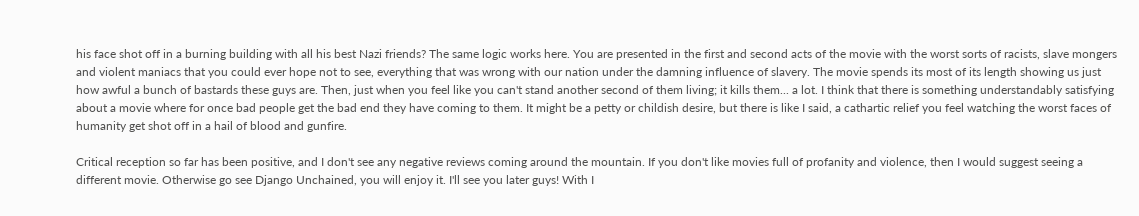his face shot off in a burning building with all his best Nazi friends? The same logic works here. You are presented in the first and second acts of the movie with the worst sorts of racists, slave mongers and violent maniacs that you could ever hope not to see, everything that was wrong with our nation under the damning influence of slavery. The movie spends its most of its length showing us just how awful a bunch of bastards these guys are. Then, just when you feel like you can't stand another second of them living; it kills them... a lot. I think that there is something understandably satisfying about a movie where for once bad people get the bad end they have coming to them. It might be a petty or childish desire, but there is like I said, a cathartic relief you feel watching the worst faces of humanity get shot off in a hail of blood and gunfire.

Critical reception so far has been positive, and I don't see any negative reviews coming around the mountain. If you don't like movies full of profanity and violence, then I would suggest seeing a different movie. Otherwise go see Django Unchained, you will enjoy it. I'll see you later guys! With I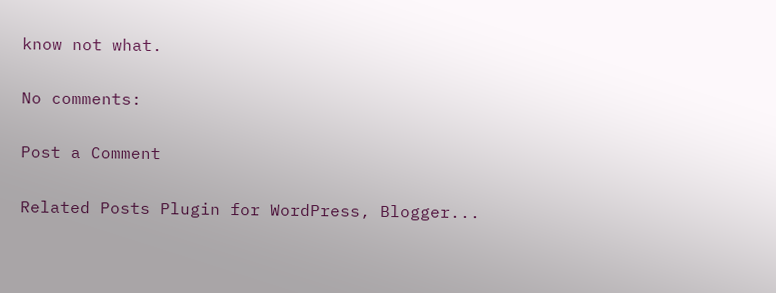know not what.

No comments:

Post a Comment

Related Posts Plugin for WordPress, Blogger...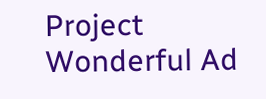Project Wonderful Ad